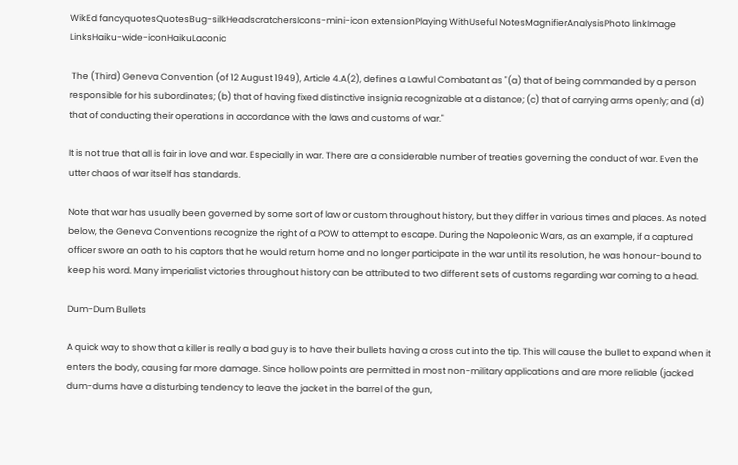WikEd fancyquotesQuotesBug-silkHeadscratchersIcons-mini-icon extensionPlaying WithUseful NotesMagnifierAnalysisPhoto linkImage LinksHaiku-wide-iconHaikuLaconic

 The (Third) Geneva Convention (of 12 August 1949), Article 4.A(2), defines a Lawful Combatant as "(a) that of being commanded by a person responsible for his subordinates; (b) that of having fixed distinctive insignia recognizable at a distance; (c) that of carrying arms openly; and (d) that of conducting their operations in accordance with the laws and customs of war."

It is not true that all is fair in love and war. Especially in war. There are a considerable number of treaties governing the conduct of war. Even the utter chaos of war itself has standards.

Note that war has usually been governed by some sort of law or custom throughout history, but they differ in various times and places. As noted below, the Geneva Conventions recognize the right of a POW to attempt to escape. During the Napoleonic Wars, as an example, if a captured officer swore an oath to his captors that he would return home and no longer participate in the war until its resolution, he was honour-bound to keep his word. Many imperialist victories throughout history can be attributed to two different sets of customs regarding war coming to a head.

Dum-Dum Bullets

A quick way to show that a killer is really a bad guy is to have their bullets having a cross cut into the tip. This will cause the bullet to expand when it enters the body, causing far more damage. Since hollow points are permitted in most non-military applications and are more reliable (jacked dum-dums have a disturbing tendency to leave the jacket in the barrel of the gun,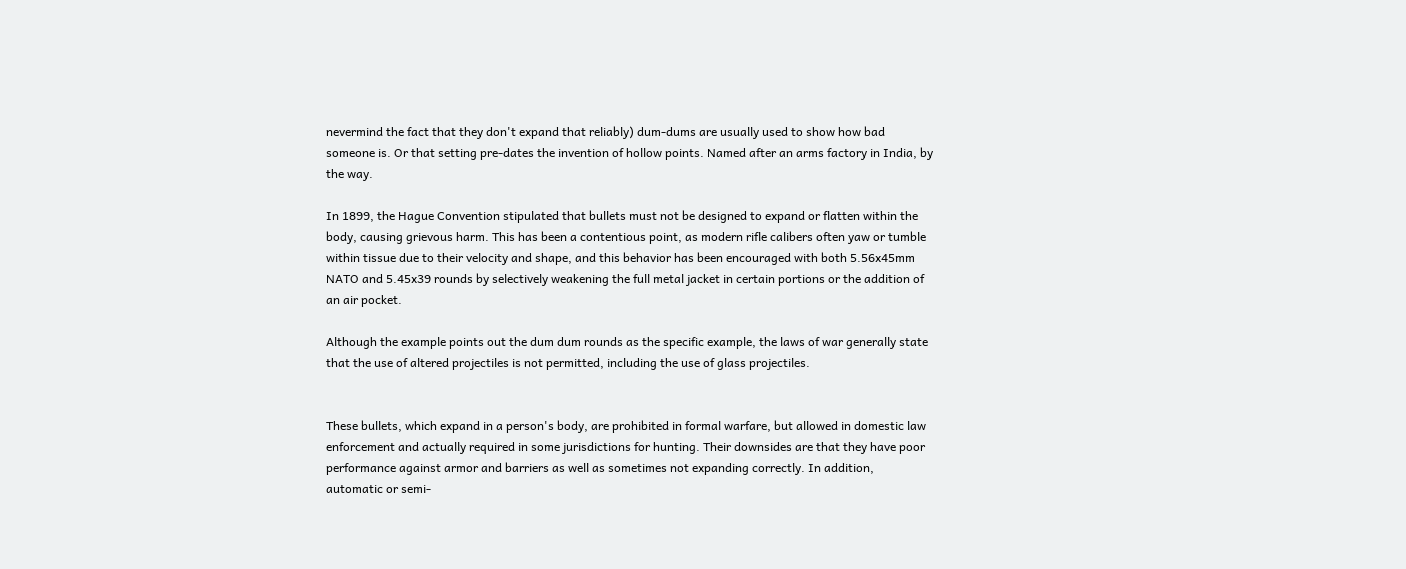nevermind the fact that they don't expand that reliably) dum-dums are usually used to show how bad someone is. Or that setting pre-dates the invention of hollow points. Named after an arms factory in India, by the way.

In 1899, the Hague Convention stipulated that bullets must not be designed to expand or flatten within the body, causing grievous harm. This has been a contentious point, as modern rifle calibers often yaw or tumble within tissue due to their velocity and shape, and this behavior has been encouraged with both 5.56x45mm NATO and 5.45x39 rounds by selectively weakening the full metal jacket in certain portions or the addition of an air pocket.

Although the example points out the dum dum rounds as the specific example, the laws of war generally state that the use of altered projectiles is not permitted, including the use of glass projectiles.


These bullets, which expand in a person's body, are prohibited in formal warfare, but allowed in domestic law enforcement and actually required in some jurisdictions for hunting. Their downsides are that they have poor performance against armor and barriers as well as sometimes not expanding correctly. In addition, automatic or semi-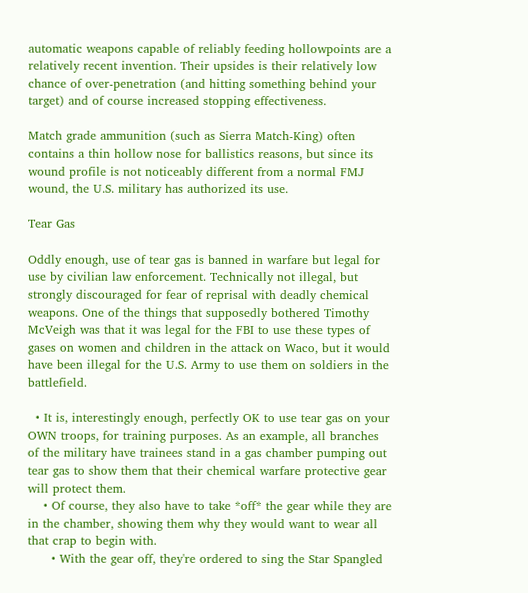automatic weapons capable of reliably feeding hollowpoints are a relatively recent invention. Their upsides is their relatively low chance of over-penetration (and hitting something behind your target) and of course increased stopping effectiveness.

Match grade ammunition (such as Sierra Match-King) often contains a thin hollow nose for ballistics reasons, but since its wound profile is not noticeably different from a normal FMJ wound, the U.S. military has authorized its use.

Tear Gas

Oddly enough, use of tear gas is banned in warfare but legal for use by civilian law enforcement. Technically not illegal, but strongly discouraged for fear of reprisal with deadly chemical weapons. One of the things that supposedly bothered Timothy McVeigh was that it was legal for the FBI to use these types of gases on women and children in the attack on Waco, but it would have been illegal for the U.S. Army to use them on soldiers in the battlefield.

  • It is, interestingly enough, perfectly OK to use tear gas on your OWN troops, for training purposes. As an example, all branches of the military have trainees stand in a gas chamber pumping out tear gas to show them that their chemical warfare protective gear will protect them.
    • Of course, they also have to take *off* the gear while they are in the chamber, showing them why they would want to wear all that crap to begin with.
      • With the gear off, they're ordered to sing the Star Spangled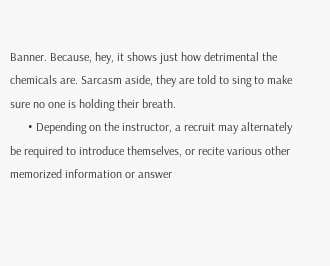Banner. Because, hey, it shows just how detrimental the chemicals are. Sarcasm aside, they are told to sing to make sure no one is holding their breath.
      • Depending on the instructor, a recruit may alternately be required to introduce themselves, or recite various other memorized information or answer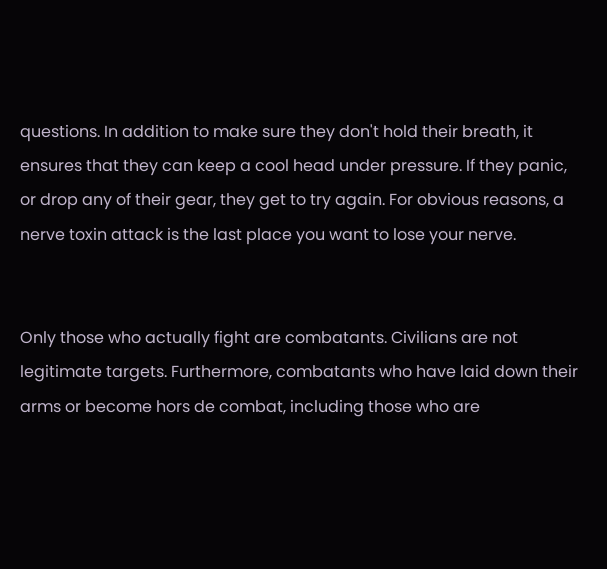questions. In addition to make sure they don't hold their breath, it ensures that they can keep a cool head under pressure. If they panic, or drop any of their gear, they get to try again. For obvious reasons, a nerve toxin attack is the last place you want to lose your nerve.


Only those who actually fight are combatants. Civilians are not legitimate targets. Furthermore, combatants who have laid down their arms or become hors de combat, including those who are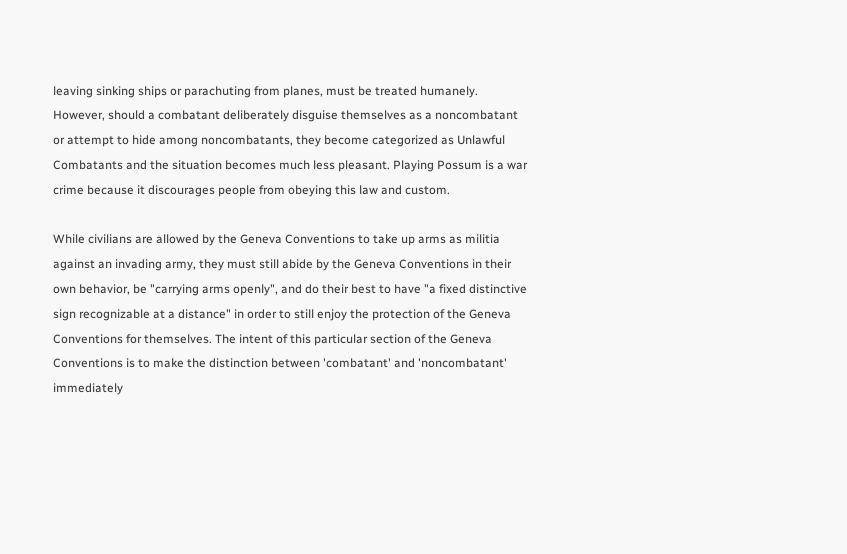leaving sinking ships or parachuting from planes, must be treated humanely. However, should a combatant deliberately disguise themselves as a noncombatant or attempt to hide among noncombatants, they become categorized as Unlawful Combatants and the situation becomes much less pleasant. Playing Possum is a war crime because it discourages people from obeying this law and custom.

While civilians are allowed by the Geneva Conventions to take up arms as militia against an invading army, they must still abide by the Geneva Conventions in their own behavior, be "carrying arms openly", and do their best to have "a fixed distinctive sign recognizable at a distance" in order to still enjoy the protection of the Geneva Conventions for themselves. The intent of this particular section of the Geneva Conventions is to make the distinction between 'combatant' and 'noncombatant' immediately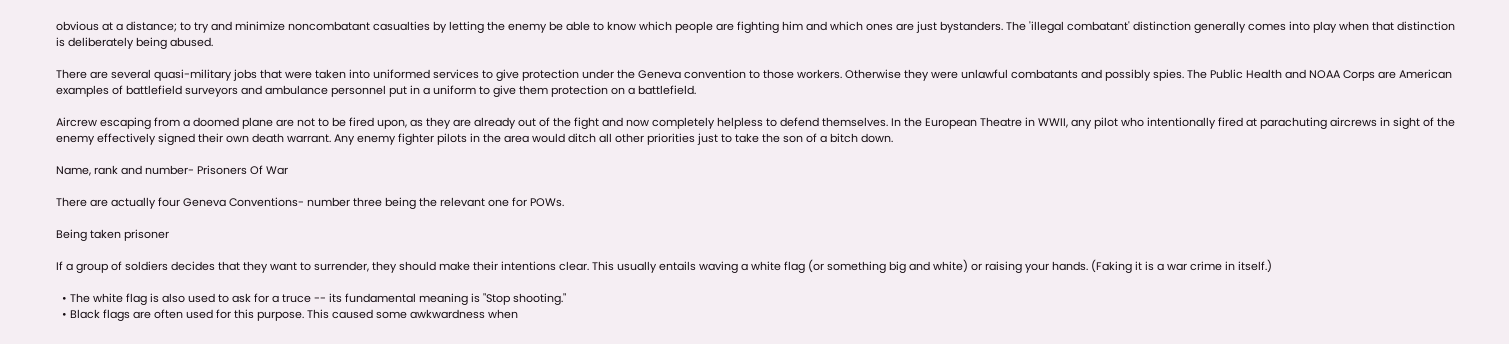obvious at a distance; to try and minimize noncombatant casualties by letting the enemy be able to know which people are fighting him and which ones are just bystanders. The 'illegal combatant' distinction generally comes into play when that distinction is deliberately being abused.

There are several quasi-military jobs that were taken into uniformed services to give protection under the Geneva convention to those workers. Otherwise they were unlawful combatants and possibly spies. The Public Health and NOAA Corps are American examples of battlefield surveyors and ambulance personnel put in a uniform to give them protection on a battlefield.

Aircrew escaping from a doomed plane are not to be fired upon, as they are already out of the fight and now completely helpless to defend themselves. In the European Theatre in WWII, any pilot who intentionally fired at parachuting aircrews in sight of the enemy effectively signed their own death warrant. Any enemy fighter pilots in the area would ditch all other priorities just to take the son of a bitch down.

Name, rank and number- Prisoners Of War

There are actually four Geneva Conventions- number three being the relevant one for POWs.

Being taken prisoner

If a group of soldiers decides that they want to surrender, they should make their intentions clear. This usually entails waving a white flag (or something big and white) or raising your hands. (Faking it is a war crime in itself.)

  • The white flag is also used to ask for a truce -- its fundamental meaning is "Stop shooting."
  • Black flags are often used for this purpose. This caused some awkwardness when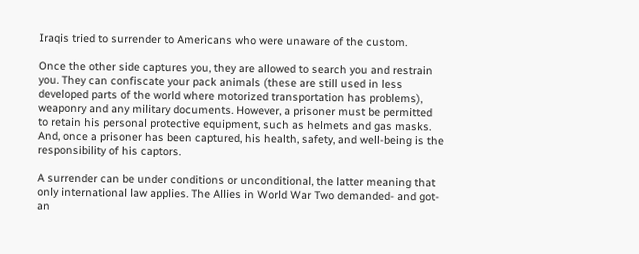Iraqis tried to surrender to Americans who were unaware of the custom.

Once the other side captures you, they are allowed to search you and restrain you. They can confiscate your pack animals (these are still used in less developed parts of the world where motorized transportation has problems), weaponry and any military documents. However, a prisoner must be permitted to retain his personal protective equipment, such as helmets and gas masks. And, once a prisoner has been captured, his health, safety, and well-being is the responsibility of his captors.

A surrender can be under conditions or unconditional, the latter meaning that only international law applies. The Allies in World War Two demanded- and got- an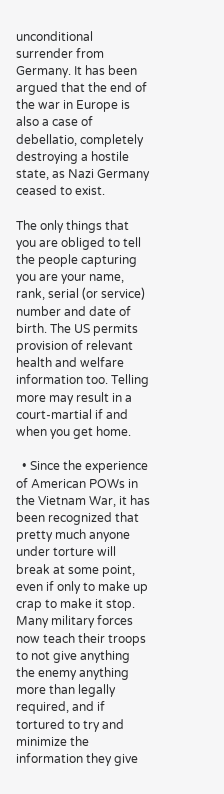unconditional surrender from Germany. It has been argued that the end of the war in Europe is also a case of debellatio, completely destroying a hostile state, as Nazi Germany ceased to exist.

The only things that you are obliged to tell the people capturing you are your name, rank, serial (or service) number and date of birth. The US permits provision of relevant health and welfare information too. Telling more may result in a court-martial if and when you get home.

  • Since the experience of American POWs in the Vietnam War, it has been recognized that pretty much anyone under torture will break at some point, even if only to make up crap to make it stop. Many military forces now teach their troops to not give anything the enemy anything more than legally required, and if tortured to try and minimize the information they give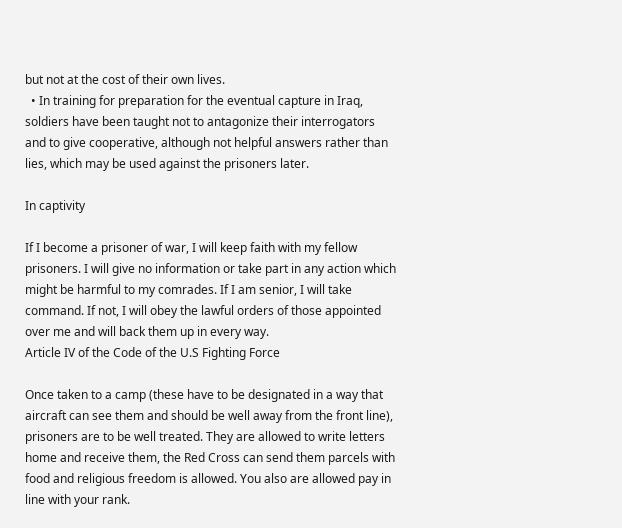but not at the cost of their own lives.
  • In training for preparation for the eventual capture in Iraq, soldiers have been taught not to antagonize their interrogators and to give cooperative, although not helpful answers rather than lies, which may be used against the prisoners later.

In captivity

If I become a prisoner of war, I will keep faith with my fellow prisoners. I will give no information or take part in any action which might be harmful to my comrades. If I am senior, I will take command. If not, I will obey the lawful orders of those appointed over me and will back them up in every way.
Article IV of the Code of the U.S Fighting Force

Once taken to a camp (these have to be designated in a way that aircraft can see them and should be well away from the front line), prisoners are to be well treated. They are allowed to write letters home and receive them, the Red Cross can send them parcels with food and religious freedom is allowed. You also are allowed pay in line with your rank.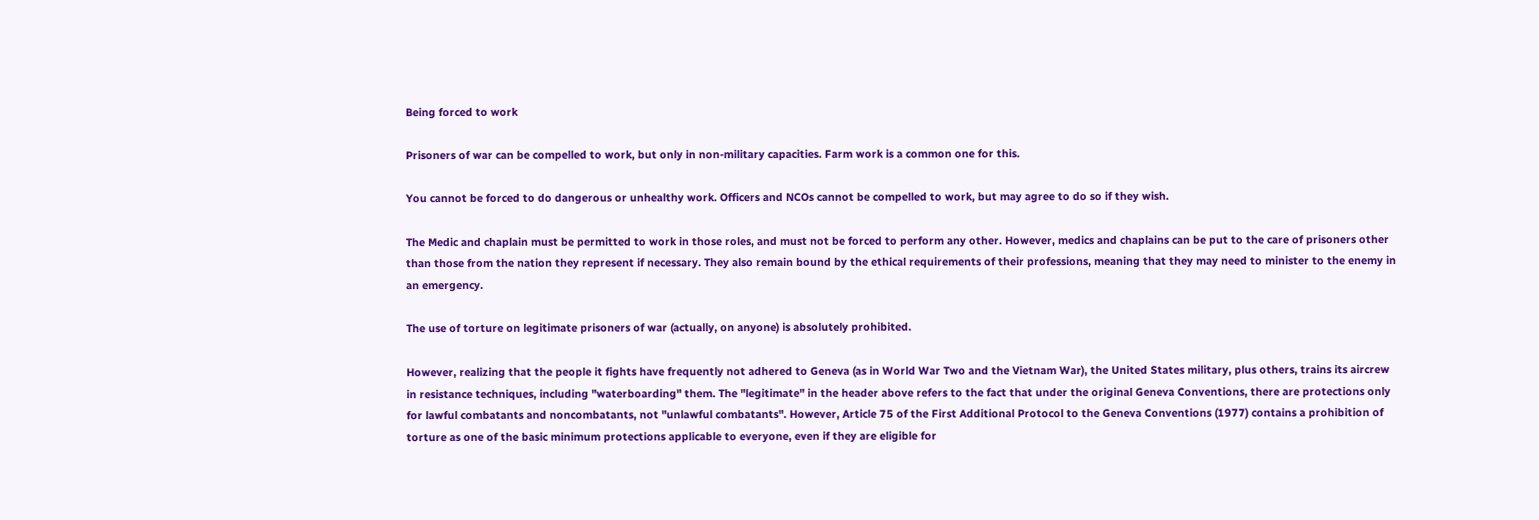Being forced to work

Prisoners of war can be compelled to work, but only in non-military capacities. Farm work is a common one for this.

You cannot be forced to do dangerous or unhealthy work. Officers and NCOs cannot be compelled to work, but may agree to do so if they wish.

The Medic and chaplain must be permitted to work in those roles, and must not be forced to perform any other. However, medics and chaplains can be put to the care of prisoners other than those from the nation they represent if necessary. They also remain bound by the ethical requirements of their professions, meaning that they may need to minister to the enemy in an emergency.

The use of torture on legitimate prisoners of war (actually, on anyone) is absolutely prohibited.

However, realizing that the people it fights have frequently not adhered to Geneva (as in World War Two and the Vietnam War), the United States military, plus others, trains its aircrew in resistance techniques, including "waterboarding" them. The "legitimate" in the header above refers to the fact that under the original Geneva Conventions, there are protections only for lawful combatants and noncombatants, not "unlawful combatants". However, Article 75 of the First Additional Protocol to the Geneva Conventions (1977) contains a prohibition of torture as one of the basic minimum protections applicable to everyone, even if they are eligible for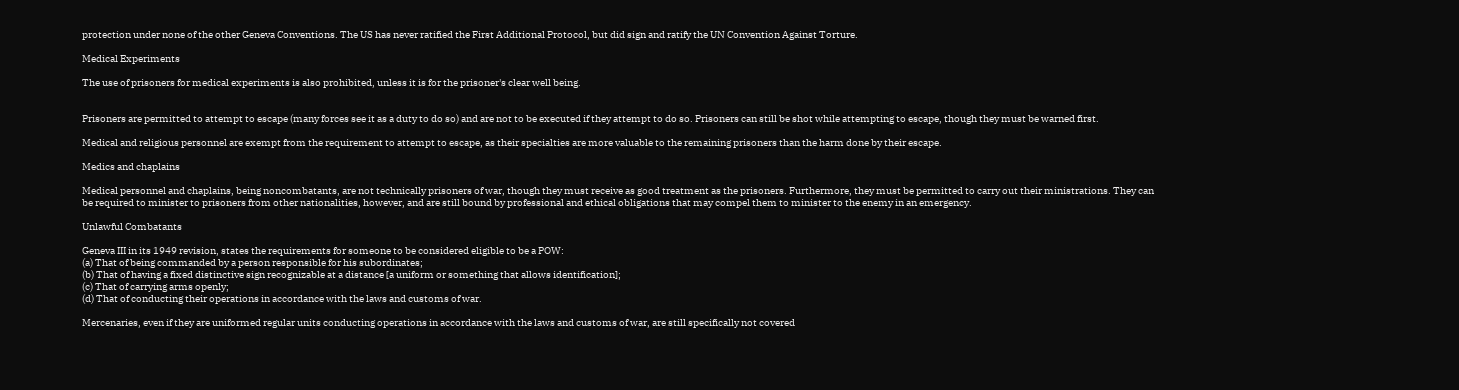protection under none of the other Geneva Conventions. The US has never ratified the First Additional Protocol, but did sign and ratify the UN Convention Against Torture.

Medical Experiments

The use of prisoners for medical experiments is also prohibited, unless it is for the prisoner's clear well being.


Prisoners are permitted to attempt to escape (many forces see it as a duty to do so) and are not to be executed if they attempt to do so. Prisoners can still be shot while attempting to escape, though they must be warned first.

Medical and religious personnel are exempt from the requirement to attempt to escape, as their specialties are more valuable to the remaining prisoners than the harm done by their escape.

Medics and chaplains

Medical personnel and chaplains, being noncombatants, are not technically prisoners of war, though they must receive as good treatment as the prisoners. Furthermore, they must be permitted to carry out their ministrations. They can be required to minister to prisoners from other nationalities, however, and are still bound by professional and ethical obligations that may compel them to minister to the enemy in an emergency.

Unlawful Combatants

Geneva III in its 1949 revision, states the requirements for someone to be considered eligible to be a POW:
(a) That of being commanded by a person responsible for his subordinates;
(b) That of having a fixed distinctive sign recognizable at a distance [a uniform or something that allows identification];
(c) That of carrying arms openly;
(d) That of conducting their operations in accordance with the laws and customs of war.

Mercenaries, even if they are uniformed regular units conducting operations in accordance with the laws and customs of war, are still specifically not covered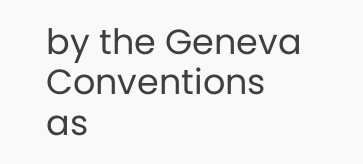by the Geneva Conventions as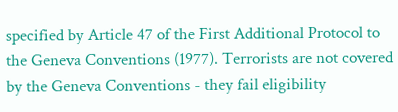specified by Article 47 of the First Additional Protocol to the Geneva Conventions (1977). Terrorists are not covered by the Geneva Conventions - they fail eligibility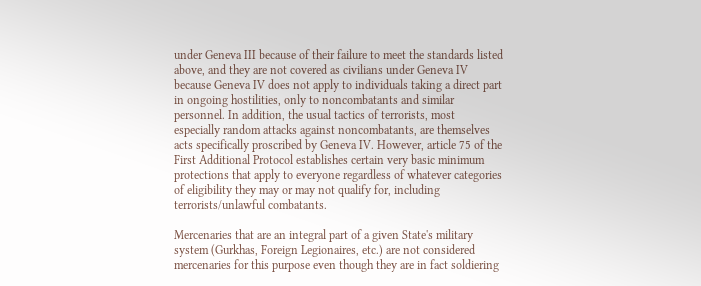under Geneva III because of their failure to meet the standards listed above, and they are not covered as civilians under Geneva IV because Geneva IV does not apply to individuals taking a direct part in ongoing hostilities, only to noncombatants and similar personnel. In addition, the usual tactics of terrorists, most especially random attacks against noncombatants, are themselves acts specifically proscribed by Geneva IV. However, article 75 of the First Additional Protocol establishes certain very basic minimum protections that apply to everyone regardless of whatever categories of eligibility they may or may not qualify for, including terrorists/unlawful combatants.

Mercenaries that are an integral part of a given State's military system (Gurkhas, Foreign Legionaires, etc.) are not considered mercenaries for this purpose even though they are in fact soldiering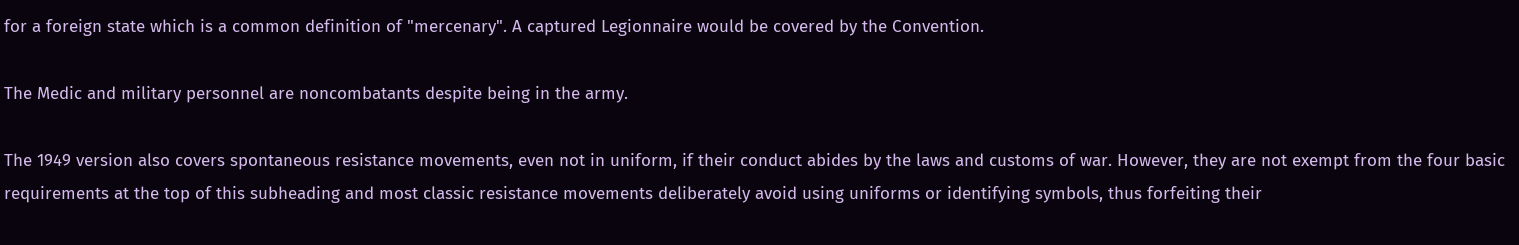for a foreign state which is a common definition of "mercenary". A captured Legionnaire would be covered by the Convention.

The Medic and military personnel are noncombatants despite being in the army.

The 1949 version also covers spontaneous resistance movements, even not in uniform, if their conduct abides by the laws and customs of war. However, they are not exempt from the four basic requirements at the top of this subheading and most classic resistance movements deliberately avoid using uniforms or identifying symbols, thus forfeiting their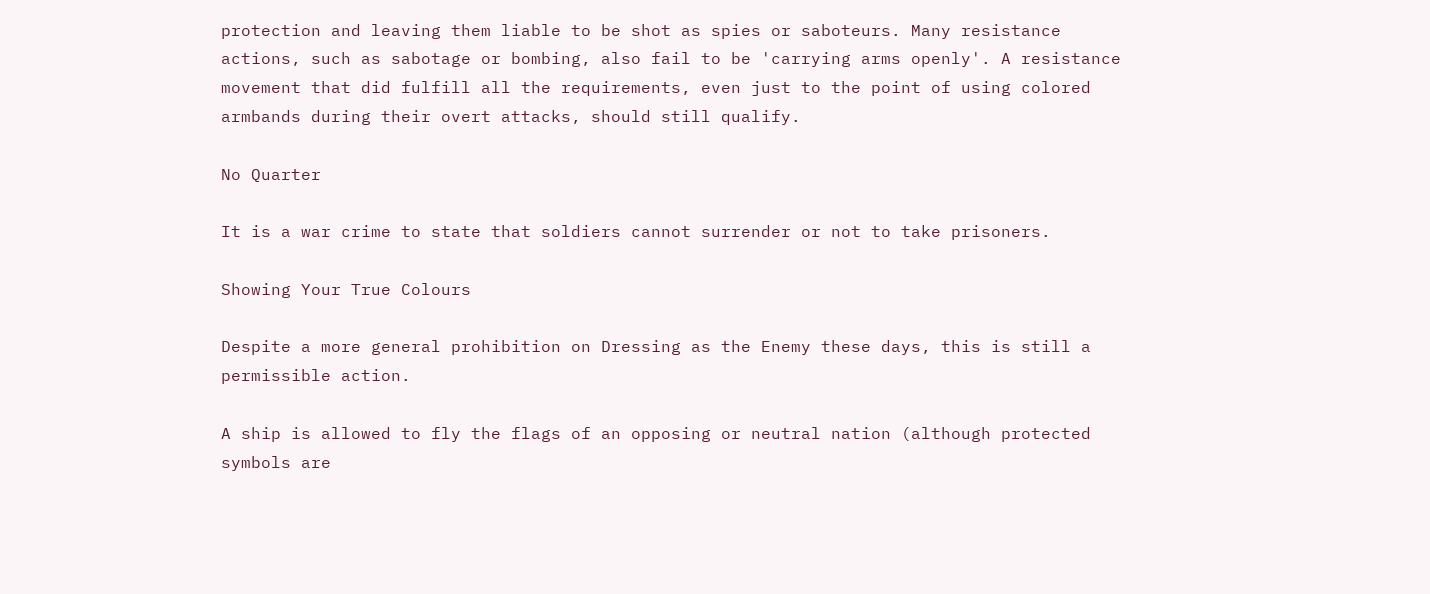protection and leaving them liable to be shot as spies or saboteurs. Many resistance actions, such as sabotage or bombing, also fail to be 'carrying arms openly'. A resistance movement that did fulfill all the requirements, even just to the point of using colored armbands during their overt attacks, should still qualify.

No Quarter

It is a war crime to state that soldiers cannot surrender or not to take prisoners.

Showing Your True Colours

Despite a more general prohibition on Dressing as the Enemy these days, this is still a permissible action.

A ship is allowed to fly the flags of an opposing or neutral nation (although protected symbols are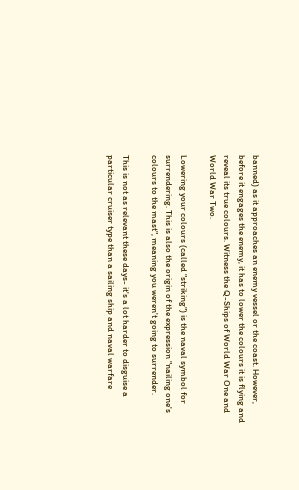banned) as it approaches an enemy vessel or the coast. However, before it engages the enemy, it has to lower the colours it is flying and reveal its true colours. Witness the Q-Ships of World War One and World War Two.

Lowering your colours (called "striking") is the naval symbol for surrendering. This is also the origin of the expression "nailing one's colours to the mast", meaning you weren't going to surrender.

This is not as relevant these days- it's a lot harder to disguise a particular cruiser type than a sailing ship and naval warfare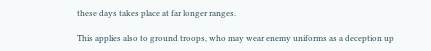these days takes place at far longer ranges.

This applies also to ground troops, who may wear enemy uniforms as a deception up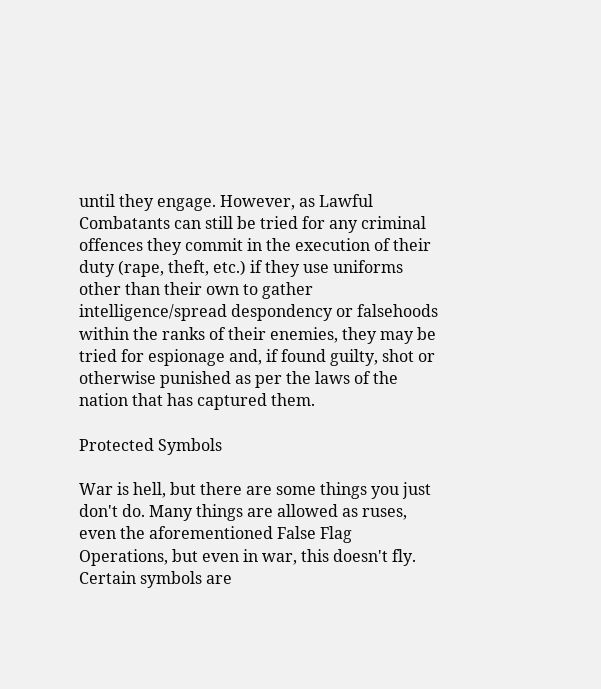until they engage. However, as Lawful Combatants can still be tried for any criminal offences they commit in the execution of their duty (rape, theft, etc.) if they use uniforms other than their own to gather intelligence/spread despondency or falsehoods within the ranks of their enemies, they may be tried for espionage and, if found guilty, shot or otherwise punished as per the laws of the nation that has captured them.

Protected Symbols

War is hell, but there are some things you just don't do. Many things are allowed as ruses, even the aforementioned False Flag Operations, but even in war, this doesn't fly. Certain symbols are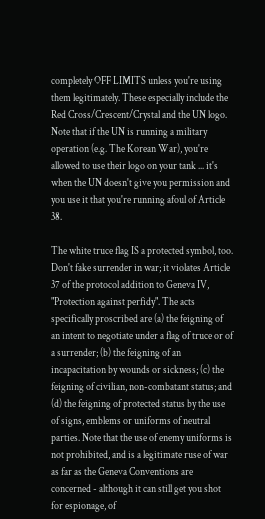completely OFF LIMITS unless you're using them legitimately. These especially include the Red Cross/Crescent/Crystal and the UN logo. Note that if the UN is running a military operation (e.g. The Korean War), you're allowed to use their logo on your tank ... it's when the UN doesn't give you permission and you use it that you're running afoul of Article 38.

The white truce flag IS a protected symbol, too. Don't fake surrender in war; it violates Article 37 of the protocol addition to Geneva IV, "Protection against perfidy". The acts specifically proscribed are (a) the feigning of an intent to negotiate under a flag of truce or of a surrender; (b) the feigning of an incapacitation by wounds or sickness; (c) the feigning of civilian, non-combatant status; and (d) the feigning of protected status by the use of signs, emblems or uniforms of neutral parties. Note that the use of enemy uniforms is not prohibited, and is a legitimate ruse of war as far as the Geneva Conventions are concerned - although it can still get you shot for espionage, of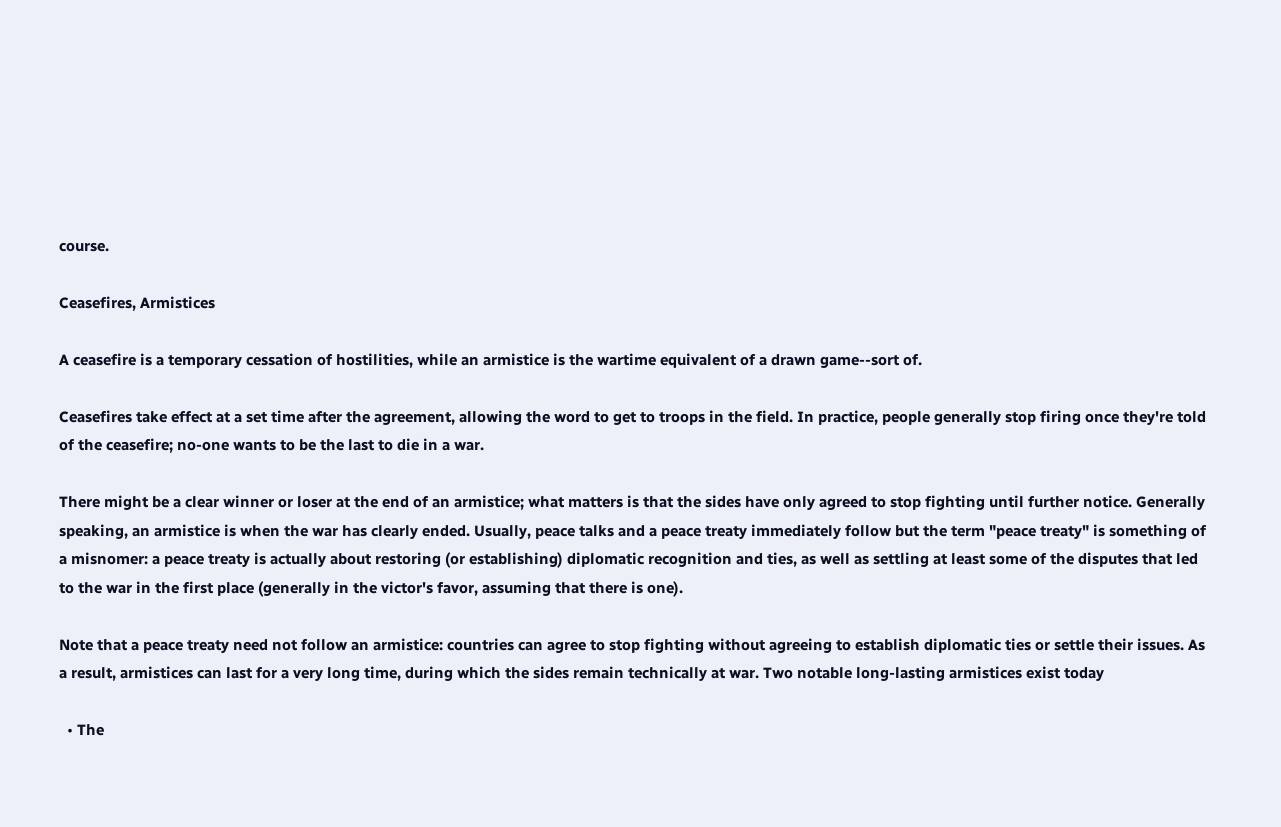course.

Ceasefires, Armistices

A ceasefire is a temporary cessation of hostilities, while an armistice is the wartime equivalent of a drawn game--sort of.

Ceasefires take effect at a set time after the agreement, allowing the word to get to troops in the field. In practice, people generally stop firing once they're told of the ceasefire; no-one wants to be the last to die in a war.

There might be a clear winner or loser at the end of an armistice; what matters is that the sides have only agreed to stop fighting until further notice. Generally speaking, an armistice is when the war has clearly ended. Usually, peace talks and a peace treaty immediately follow but the term "peace treaty" is something of a misnomer: a peace treaty is actually about restoring (or establishing) diplomatic recognition and ties, as well as settling at least some of the disputes that led to the war in the first place (generally in the victor's favor, assuming that there is one).

Note that a peace treaty need not follow an armistice: countries can agree to stop fighting without agreeing to establish diplomatic ties or settle their issues. As a result, armistices can last for a very long time, during which the sides remain technically at war. Two notable long-lasting armistices exist today

  • The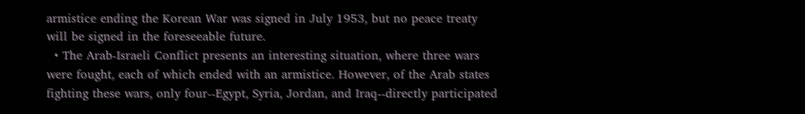armistice ending the Korean War was signed in July 1953, but no peace treaty will be signed in the foreseeable future.
  • The Arab-Israeli Conflict presents an interesting situation, where three wars were fought, each of which ended with an armistice. However, of the Arab states fighting these wars, only four--Egypt, Syria, Jordan, and Iraq--directly participated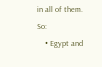in all of them. So:
    • Egypt and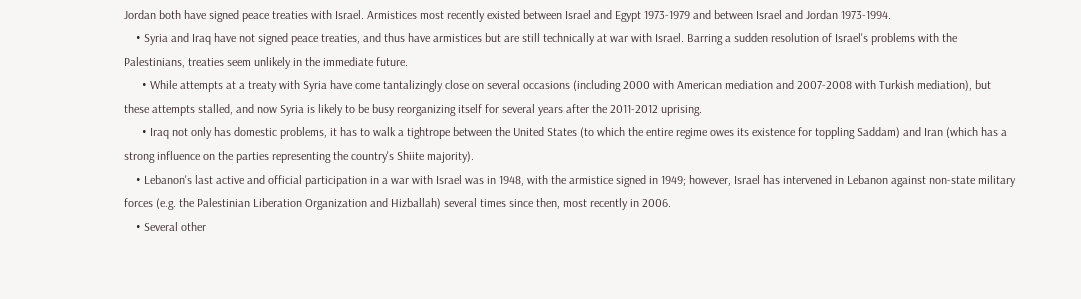Jordan both have signed peace treaties with Israel. Armistices most recently existed between Israel and Egypt 1973-1979 and between Israel and Jordan 1973-1994.
    • Syria and Iraq have not signed peace treaties, and thus have armistices but are still technically at war with Israel. Barring a sudden resolution of Israel's problems with the Palestinians, treaties seem unlikely in the immediate future.
      • While attempts at a treaty with Syria have come tantalizingly close on several occasions (including 2000 with American mediation and 2007-2008 with Turkish mediation), but these attempts stalled, and now Syria is likely to be busy reorganizing itself for several years after the 2011-2012 uprising.
      • Iraq not only has domestic problems, it has to walk a tightrope between the United States (to which the entire regime owes its existence for toppling Saddam) and Iran (which has a strong influence on the parties representing the country's Shiite majority).
    • Lebanon's last active and official participation in a war with Israel was in 1948, with the armistice signed in 1949; however, Israel has intervened in Lebanon against non-state military forces (e.g. the Palestinian Liberation Organization and Hizballah) several times since then, most recently in 2006.
    • Several other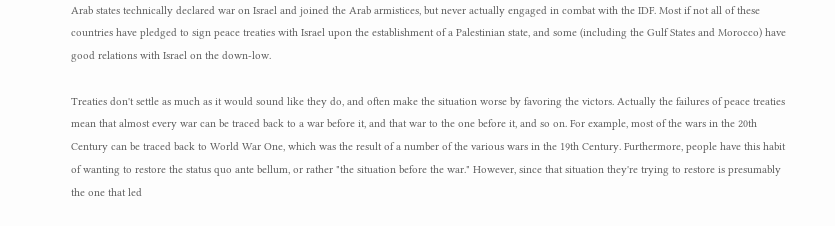Arab states technically declared war on Israel and joined the Arab armistices, but never actually engaged in combat with the IDF. Most if not all of these countries have pledged to sign peace treaties with Israel upon the establishment of a Palestinian state, and some (including the Gulf States and Morocco) have good relations with Israel on the down-low.

Treaties don't settle as much as it would sound like they do, and often make the situation worse by favoring the victors. Actually the failures of peace treaties mean that almost every war can be traced back to a war before it, and that war to the one before it, and so on. For example, most of the wars in the 20th Century can be traced back to World War One, which was the result of a number of the various wars in the 19th Century. Furthermore, people have this habit of wanting to restore the status quo ante bellum, or rather "the situation before the war." However, since that situation they're trying to restore is presumably the one that led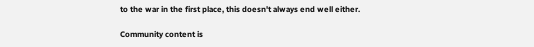to the war in the first place, this doesn't always end well either.

Community content is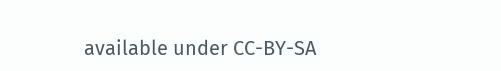available under CC-BY-SA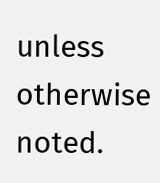unless otherwise noted.